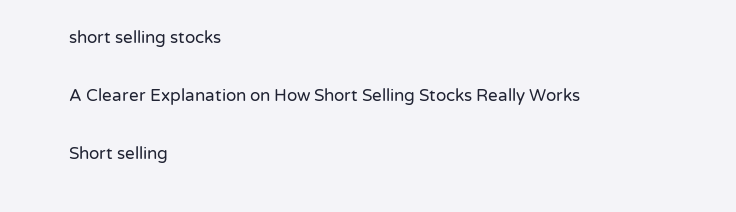short selling stocks

A Clearer Explanation on How Short Selling Stocks Really Works

Short selling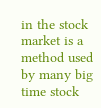in the stock market is a method used by many big time stock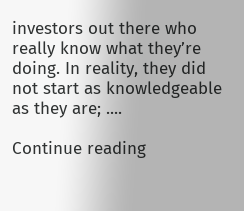investors out there who really know what they’re doing. In reality, they did not start as knowledgeable as they are; ....

Continue reading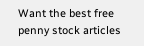Want the best free penny stock articles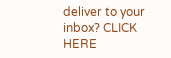deliver to your inbox? CLICK HERE